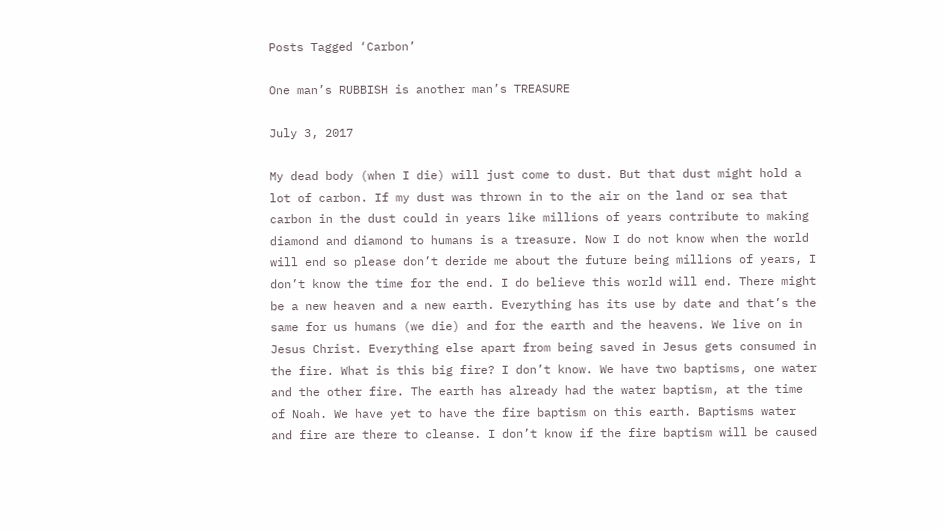Posts Tagged ‘Carbon’

One man’s RUBBISH is another man’s TREASURE

July 3, 2017

My dead body (when I die) will just come to dust. But that dust might hold a lot of carbon. If my dust was thrown in to the air on the land or sea that carbon in the dust could in years like millions of years contribute to making diamond and diamond to humans is a treasure. Now I do not know when the world will end so please don’t deride me about the future being millions of years, I don’t know the time for the end. I do believe this world will end. There might be a new heaven and a new earth. Everything has its use by date and that’s the same for us humans (we die) and for the earth and the heavens. We live on in Jesus Christ. Everything else apart from being saved in Jesus gets consumed in the fire. What is this big fire? I don’t know. We have two baptisms, one water and the other fire. The earth has already had the water baptism, at the time of Noah. We have yet to have the fire baptism on this earth. Baptisms water and fire are there to cleanse. I don’t know if the fire baptism will be caused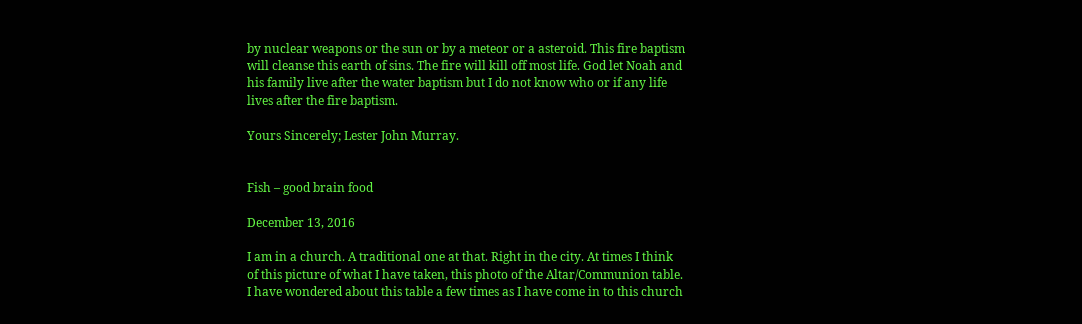by nuclear weapons or the sun or by a meteor or a asteroid. This fire baptism will cleanse this earth of sins. The fire will kill off most life. God let Noah and his family live after the water baptism but I do not know who or if any life lives after the fire baptism.

Yours Sincerely; Lester John Murray.


Fish – good brain food

December 13, 2016

I am in a church. A traditional one at that. Right in the city. At times I think of this picture of what I have taken, this photo of the Altar/Communion table. I have wondered about this table a few times as I have come in to this church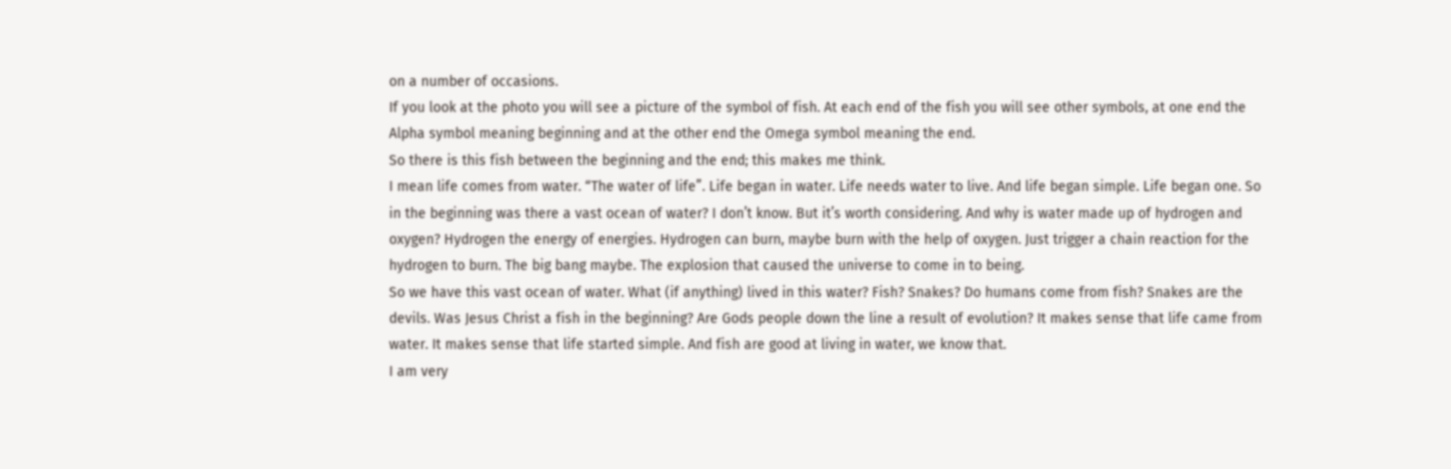on a number of occasions.
If you look at the photo you will see a picture of the symbol of fish. At each end of the fish you will see other symbols, at one end the Alpha symbol meaning beginning and at the other end the Omega symbol meaning the end.
So there is this fish between the beginning and the end; this makes me think.
I mean life comes from water. “The water of life”. Life began in water. Life needs water to live. And life began simple. Life began one. So in the beginning was there a vast ocean of water? I don’t know. But it’s worth considering. And why is water made up of hydrogen and oxygen? Hydrogen the energy of energies. Hydrogen can burn, maybe burn with the help of oxygen. Just trigger a chain reaction for the hydrogen to burn. The big bang maybe. The explosion that caused the universe to come in to being.
So we have this vast ocean of water. What (if anything) lived in this water? Fish? Snakes? Do humans come from fish? Snakes are the devils. Was Jesus Christ a fish in the beginning? Are Gods people down the line a result of evolution? It makes sense that life came from water. It makes sense that life started simple. And fish are good at living in water, we know that.
I am very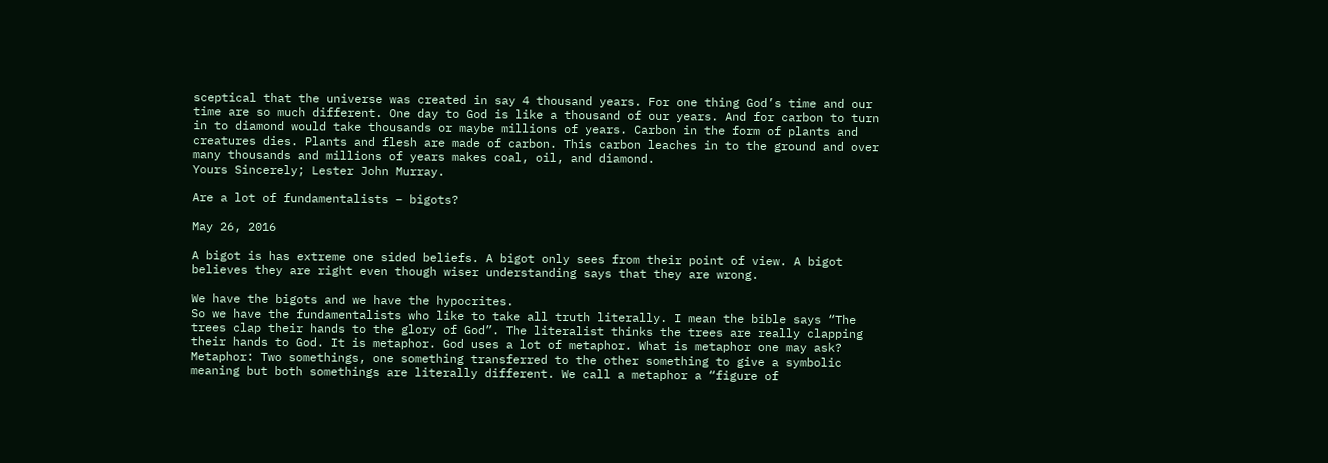sceptical that the universe was created in say 4 thousand years. For one thing God’s time and our time are so much different. One day to God is like a thousand of our years. And for carbon to turn in to diamond would take thousands or maybe millions of years. Carbon in the form of plants and creatures dies. Plants and flesh are made of carbon. This carbon leaches in to the ground and over many thousands and millions of years makes coal, oil, and diamond.
Yours Sincerely; Lester John Murray.

Are a lot of fundamentalists – bigots?

May 26, 2016

A bigot is has extreme one sided beliefs. A bigot only sees from their point of view. A bigot believes they are right even though wiser understanding says that they are wrong.

We have the bigots and we have the hypocrites.
So we have the fundamentalists who like to take all truth literally. I mean the bible says “The trees clap their hands to the glory of God”. The literalist thinks the trees are really clapping their hands to God. It is metaphor. God uses a lot of metaphor. What is metaphor one may ask? Metaphor: Two somethings, one something transferred to the other something to give a symbolic meaning but both somethings are literally different. We call a metaphor a “figure of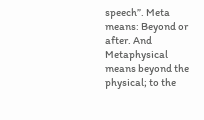speech”. Meta means: Beyond or after. And Metaphysical means beyond the physical; to the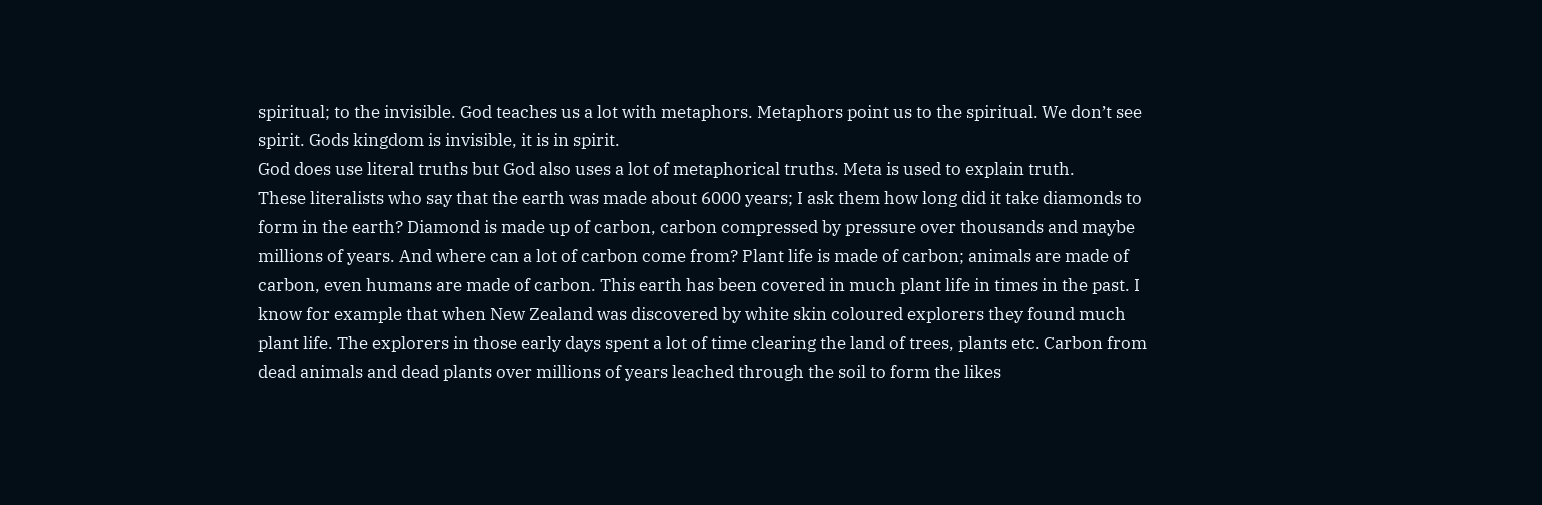spiritual; to the invisible. God teaches us a lot with metaphors. Metaphors point us to the spiritual. We don’t see spirit. Gods kingdom is invisible, it is in spirit.
God does use literal truths but God also uses a lot of metaphorical truths. Meta is used to explain truth.
These literalists who say that the earth was made about 6000 years; I ask them how long did it take diamonds to form in the earth? Diamond is made up of carbon, carbon compressed by pressure over thousands and maybe millions of years. And where can a lot of carbon come from? Plant life is made of carbon; animals are made of carbon, even humans are made of carbon. This earth has been covered in much plant life in times in the past. I know for example that when New Zealand was discovered by white skin coloured explorers they found much plant life. The explorers in those early days spent a lot of time clearing the land of trees, plants etc. Carbon from dead animals and dead plants over millions of years leached through the soil to form the likes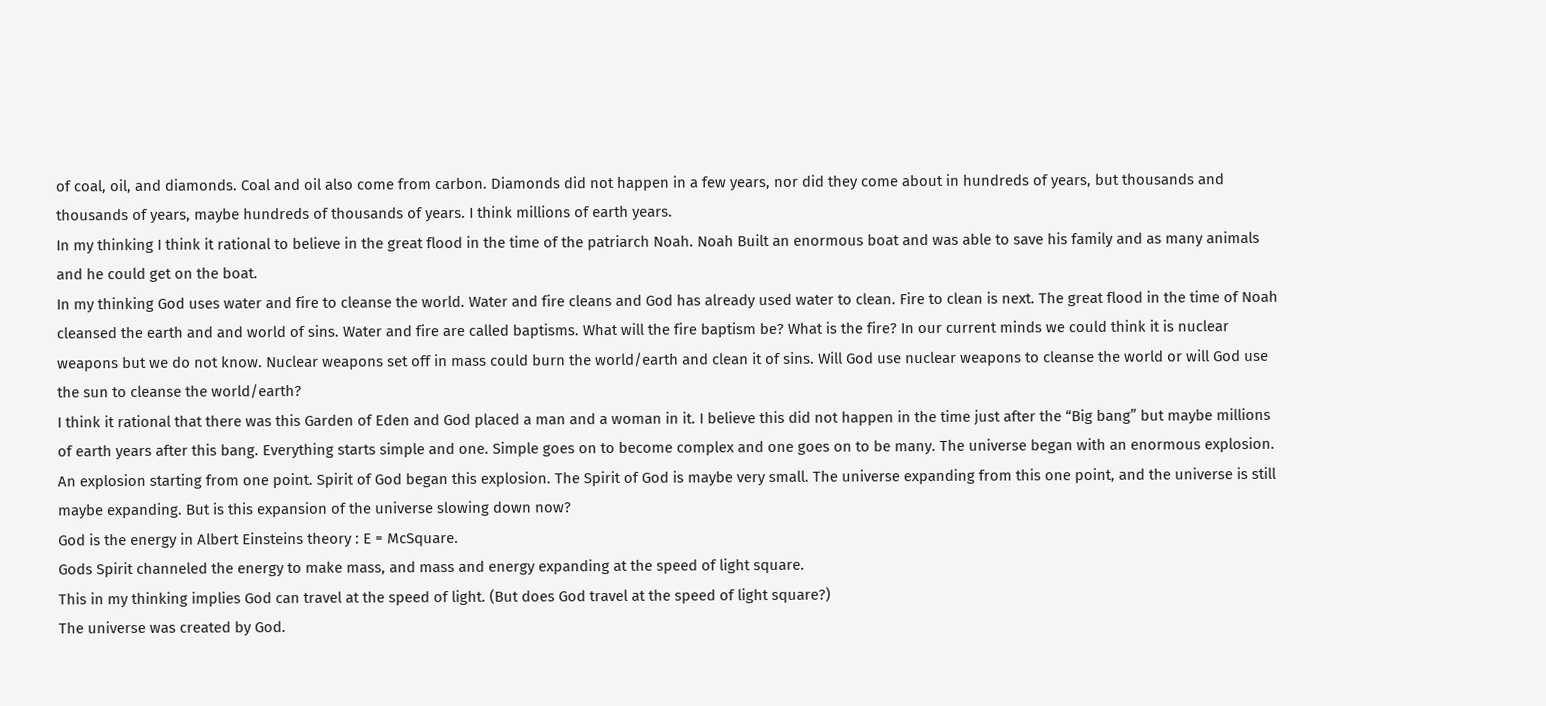of coal, oil, and diamonds. Coal and oil also come from carbon. Diamonds did not happen in a few years, nor did they come about in hundreds of years, but thousands and thousands of years, maybe hundreds of thousands of years. I think millions of earth years.
In my thinking I think it rational to believe in the great flood in the time of the patriarch Noah. Noah Built an enormous boat and was able to save his family and as many animals and he could get on the boat.
In my thinking God uses water and fire to cleanse the world. Water and fire cleans and God has already used water to clean. Fire to clean is next. The great flood in the time of Noah cleansed the earth and and world of sins. Water and fire are called baptisms. What will the fire baptism be? What is the fire? In our current minds we could think it is nuclear weapons but we do not know. Nuclear weapons set off in mass could burn the world/earth and clean it of sins. Will God use nuclear weapons to cleanse the world or will God use the sun to cleanse the world/earth?
I think it rational that there was this Garden of Eden and God placed a man and a woman in it. I believe this did not happen in the time just after the “Big bang” but maybe millions of earth years after this bang. Everything starts simple and one. Simple goes on to become complex and one goes on to be many. The universe began with an enormous explosion. An explosion starting from one point. Spirit of God began this explosion. The Spirit of God is maybe very small. The universe expanding from this one point, and the universe is still maybe expanding. But is this expansion of the universe slowing down now?
God is the energy in Albert Einsteins theory : E = McSquare.
Gods Spirit channeled the energy to make mass, and mass and energy expanding at the speed of light square.
This in my thinking implies God can travel at the speed of light. (But does God travel at the speed of light square?)
The universe was created by God.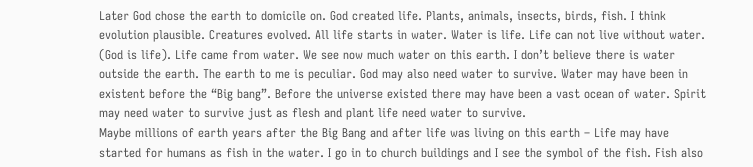Later God chose the earth to domicile on. God created life. Plants, animals, insects, birds, fish. I think evolution plausible. Creatures evolved. All life starts in water. Water is life. Life can not live without water. (God is life). Life came from water. We see now much water on this earth. I don’t believe there is water outside the earth. The earth to me is peculiar. God may also need water to survive. Water may have been in existent before the “Big bang”. Before the universe existed there may have been a vast ocean of water. Spirit may need water to survive just as flesh and plant life need water to survive.
Maybe millions of earth years after the Big Bang and after life was living on this earth – Life may have started for humans as fish in the water. I go in to church buildings and I see the symbol of the fish. Fish also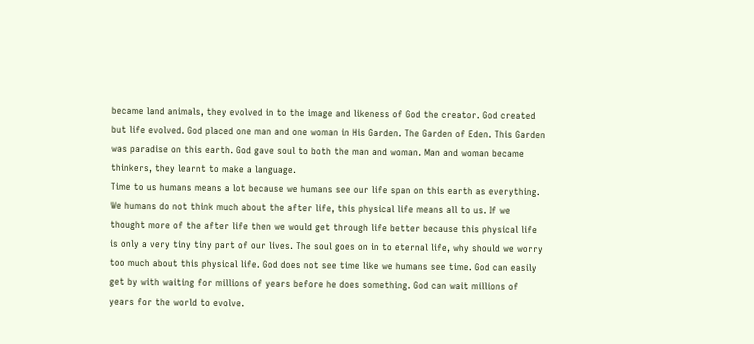became land animals, they evolved in to the image and likeness of God the creator. God created but life evolved. God placed one man and one woman in His Garden. The Garden of Eden. This Garden was paradise on this earth. God gave soul to both the man and woman. Man and woman became thinkers, they learnt to make a language.
Time to us humans means a lot because we humans see our life span on this earth as everything. We humans do not think much about the after life, this physical life means all to us. If we thought more of the after life then we would get through life better because this physical life is only a very tiny tiny part of our lives. The soul goes on in to eternal life, why should we worry too much about this physical life. God does not see time like we humans see time. God can easily get by with waiting for millions of years before he does something. God can wait millions of years for the world to evolve.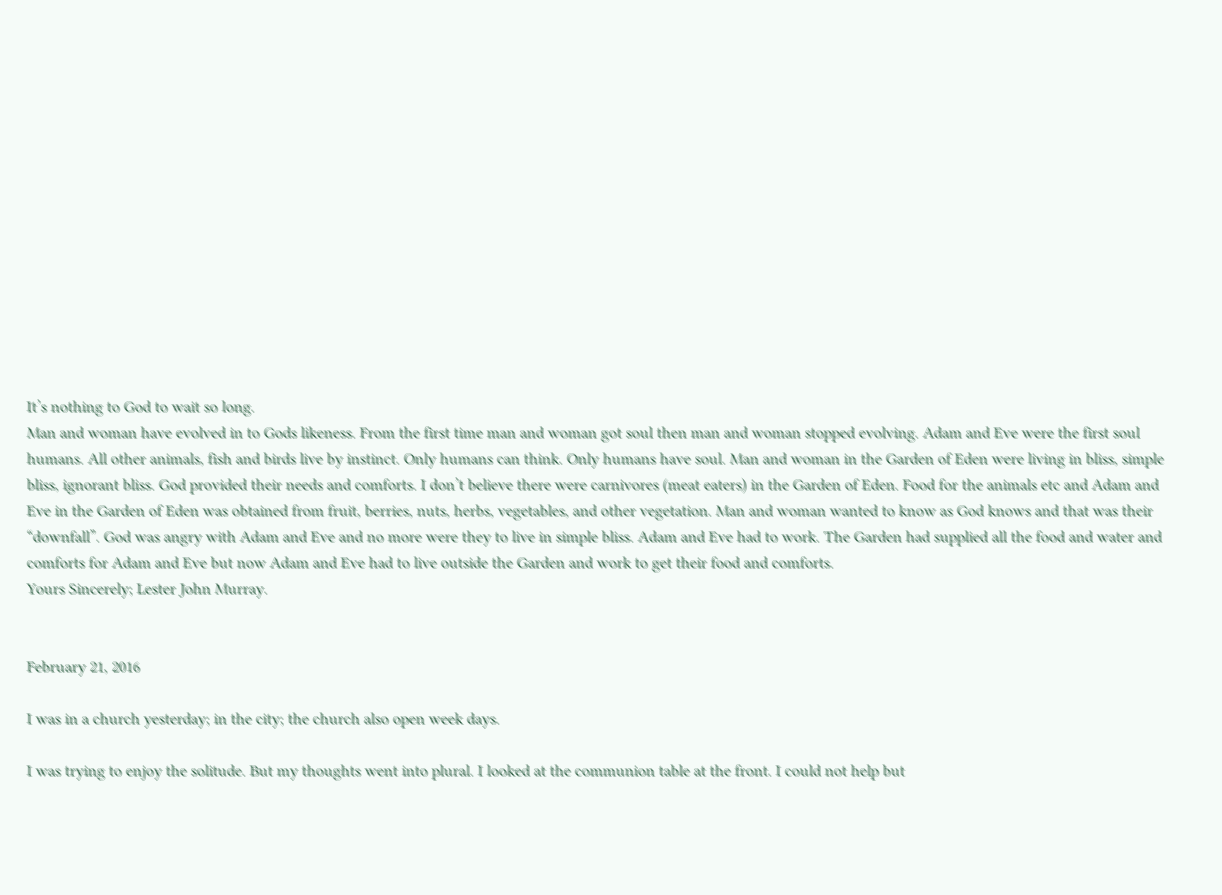It’s nothing to God to wait so long.
Man and woman have evolved in to Gods likeness. From the first time man and woman got soul then man and woman stopped evolving. Adam and Eve were the first soul humans. All other animals, fish and birds live by instinct. Only humans can think. Only humans have soul. Man and woman in the Garden of Eden were living in bliss, simple bliss, ignorant bliss. God provided their needs and comforts. I don’t believe there were carnivores (meat eaters) in the Garden of Eden. Food for the animals etc and Adam and Eve in the Garden of Eden was obtained from fruit, berries, nuts, herbs, vegetables, and other vegetation. Man and woman wanted to know as God knows and that was their “downfall”. God was angry with Adam and Eve and no more were they to live in simple bliss. Adam and Eve had to work. The Garden had supplied all the food and water and comforts for Adam and Eve but now Adam and Eve had to live outside the Garden and work to get their food and comforts.
Yours Sincerely; Lester John Murray.


February 21, 2016

I was in a church yesterday; in the city; the church also open week days.

I was trying to enjoy the solitude. But my thoughts went into plural. I looked at the communion table at the front. I could not help but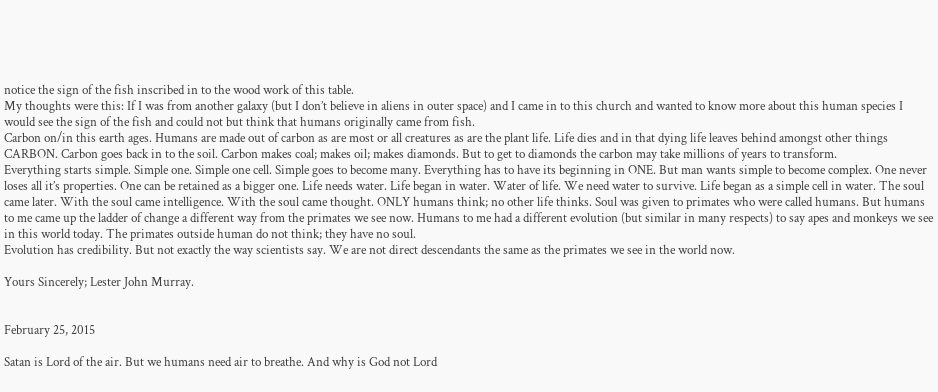notice the sign of the fish inscribed in to the wood work of this table.
My thoughts were this: If I was from another galaxy (but I don’t believe in aliens in outer space) and I came in to this church and wanted to know more about this human species I would see the sign of the fish and could not but think that humans originally came from fish.
Carbon on/in this earth ages. Humans are made out of carbon as are most or all creatures as are the plant life. Life dies and in that dying life leaves behind amongst other things CARBON. Carbon goes back in to the soil. Carbon makes coal; makes oil; makes diamonds. But to get to diamonds the carbon may take millions of years to transform.
Everything starts simple. Simple one. Simple one cell. Simple goes to become many. Everything has to have its beginning in ONE. But man wants simple to become complex. One never loses all it’s properties. One can be retained as a bigger one. Life needs water. Life began in water. Water of life. We need water to survive. Life began as a simple cell in water. The soul came later. With the soul came intelligence. With the soul came thought. ONLY humans think; no other life thinks. Soul was given to primates who were called humans. But humans to me came up the ladder of change a different way from the primates we see now. Humans to me had a different evolution (but similar in many respects) to say apes and monkeys we see in this world today. The primates outside human do not think; they have no soul.
Evolution has credibility. But not exactly the way scientists say. We are not direct descendants the same as the primates we see in the world now.

Yours Sincerely; Lester John Murray.


February 25, 2015

Satan is Lord of the air. But we humans need air to breathe. And why is God not Lord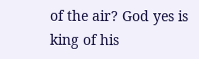of the air? God yes is king of his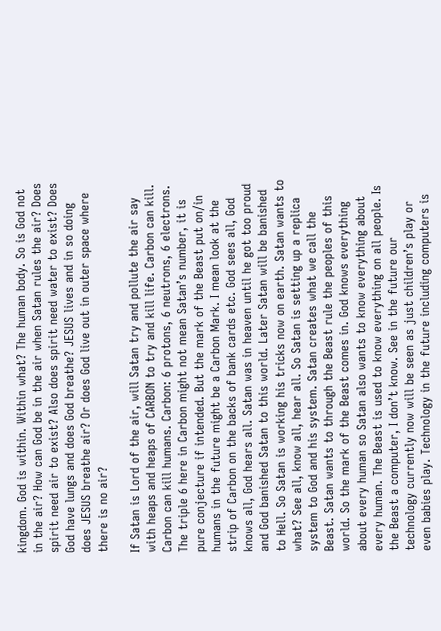kingdom. God is within. Within what? The human body. So is God not in the air? How can God be in the air when Satan rules the air? Does spirit need air to exist? Also does spirit need water to exist? Does God have lungs and does God breathe? JESUS lives and in so doing does JESUS breathe air? Or does God live out in outer space where there is no air?

If Satan is Lord of the air, will Satan try and pollute the air say with heaps and heaps of CARBON to try and kill life. Carbon can kill. Carbon can kill humans. Carbon: 6 protons, 6 neutrons, 6 electrons. The triple 6 here in Carbon might not mean Satan’s number, it is pure conjecture if intended. But the mark of the Beast put on/in humans in the future might be a Carbon Mark. I mean look at the strip of Carbon on the backs of bank cards etc. God sees all, God knows all, God hears all. Satan was in heaven until he got too proud and God banished Satan to this world. Later Satan will be banished to Hell. So Satan is working his tricks now on earth. Satan wants to what? See all, know all, hear all. So Satan is setting up a replica system to God and his system. Satan creates what we call the Beast. Satan wants to through the Beast rule the peoples of this world. So the mark of the Beast comes in. God knows everything about every human so Satan also wants to know everything about every human. The Beast is used to know everything on all people. Is the Beast a computer, I don’t know. See in the future our technology currently now will be seen as just children’s play or even babies play. Technology in the future including computers is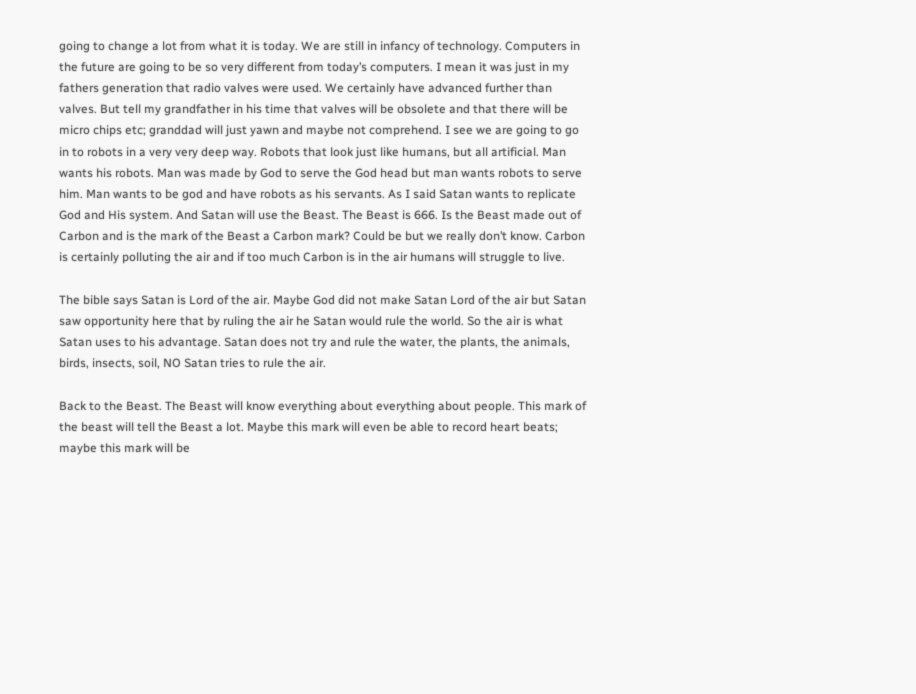going to change a lot from what it is today. We are still in infancy of technology. Computers in the future are going to be so very different from today’s computers. I mean it was just in my fathers generation that radio valves were used. We certainly have advanced further than valves. But tell my grandfather in his time that valves will be obsolete and that there will be micro chips etc; granddad will just yawn and maybe not comprehend. I see we are going to go in to robots in a very very deep way. Robots that look just like humans, but all artificial. Man wants his robots. Man was made by God to serve the God head but man wants robots to serve him. Man wants to be god and have robots as his servants. As I said Satan wants to replicate God and His system. And Satan will use the Beast. The Beast is 666. Is the Beast made out of Carbon and is the mark of the Beast a Carbon mark? Could be but we really don’t know. Carbon is certainly polluting the air and if too much Carbon is in the air humans will struggle to live.

The bible says Satan is Lord of the air. Maybe God did not make Satan Lord of the air but Satan saw opportunity here that by ruling the air he Satan would rule the world. So the air is what Satan uses to his advantage. Satan does not try and rule the water, the plants, the animals, birds, insects, soil, NO Satan tries to rule the air.

Back to the Beast. The Beast will know everything about everything about people. This mark of the beast will tell the Beast a lot. Maybe this mark will even be able to record heart beats; maybe this mark will be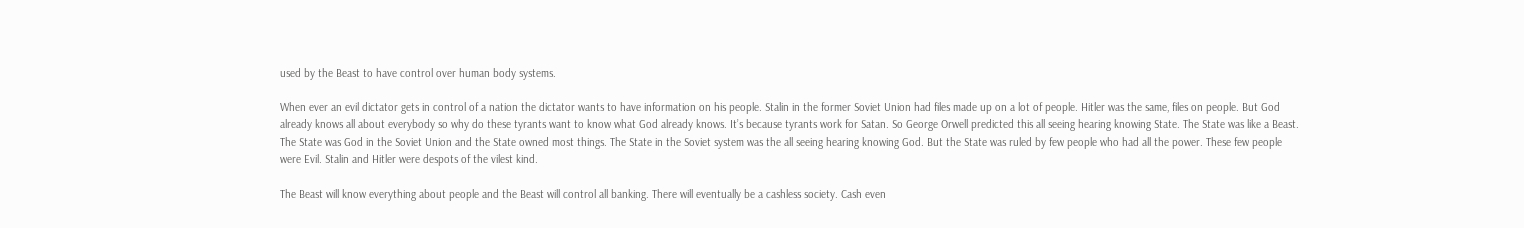used by the Beast to have control over human body systems.

When ever an evil dictator gets in control of a nation the dictator wants to have information on his people. Stalin in the former Soviet Union had files made up on a lot of people. Hitler was the same, files on people. But God already knows all about everybody so why do these tyrants want to know what God already knows. It’s because tyrants work for Satan. So George Orwell predicted this all seeing hearing knowing State. The State was like a Beast. The State was God in the Soviet Union and the State owned most things. The State in the Soviet system was the all seeing hearing knowing God. But the State was ruled by few people who had all the power. These few people were Evil. Stalin and Hitler were despots of the vilest kind.

The Beast will know everything about people and the Beast will control all banking. There will eventually be a cashless society. Cash even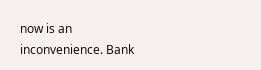now is an inconvenience. Bank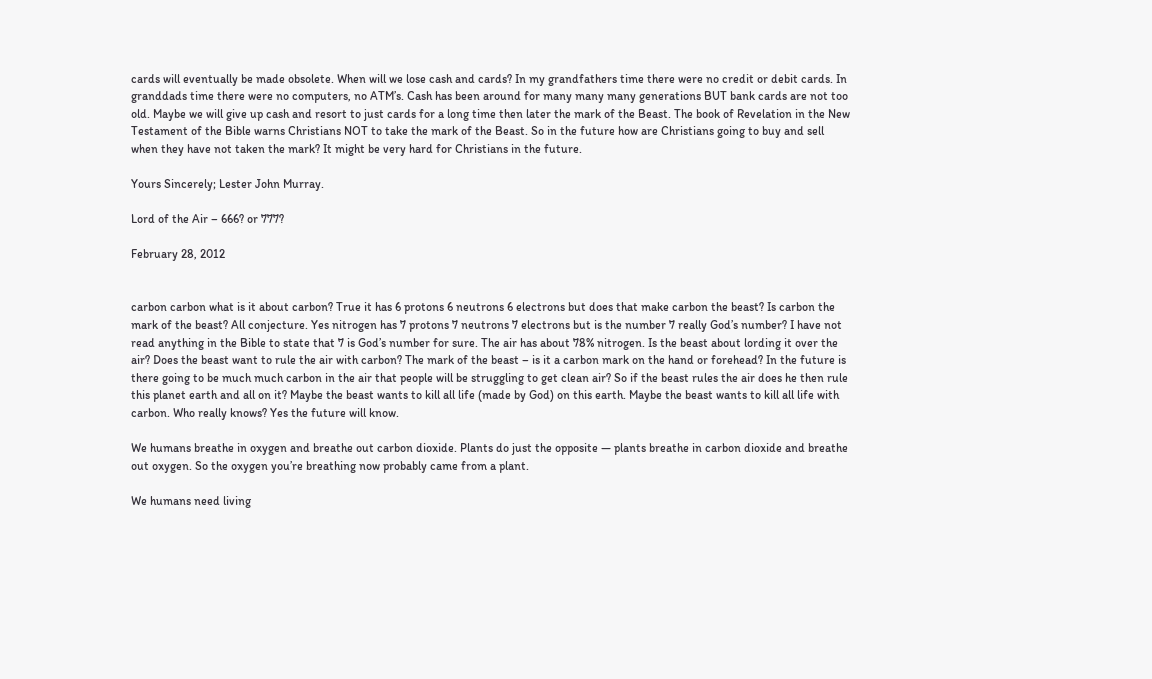cards will eventually be made obsolete. When will we lose cash and cards? In my grandfathers time there were no credit or debit cards. In granddads time there were no computers, no ATM’s. Cash has been around for many many many generations BUT bank cards are not too old. Maybe we will give up cash and resort to just cards for a long time then later the mark of the Beast. The book of Revelation in the New Testament of the Bible warns Christians NOT to take the mark of the Beast. So in the future how are Christians going to buy and sell when they have not taken the mark? It might be very hard for Christians in the future.

Yours Sincerely; Lester John Murray.

Lord of the Air – 666? or 777?

February 28, 2012


carbon carbon what is it about carbon? True it has 6 protons 6 neutrons 6 electrons but does that make carbon the beast? Is carbon the mark of the beast? All conjecture. Yes nitrogen has 7 protons 7 neutrons 7 electrons but is the number 7 really God’s number? I have not read anything in the Bible to state that 7 is God’s number for sure. The air has about 78% nitrogen. Is the beast about lording it over the air? Does the beast want to rule the air with carbon? The mark of the beast – is it a carbon mark on the hand or forehead? In the future is there going to be much much carbon in the air that people will be struggling to get clean air? So if the beast rules the air does he then rule this planet earth and all on it? Maybe the beast wants to kill all life (made by God) on this earth. Maybe the beast wants to kill all life with carbon. Who really knows? Yes the future will know.

We humans breathe in oxygen and breathe out carbon dioxide. Plants do just the opposite — plants breathe in carbon dioxide and breathe out oxygen. So the oxygen you’re breathing now probably came from a plant.

We humans need living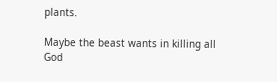plants.

Maybe the beast wants in killing all God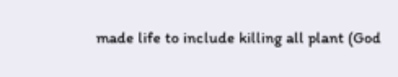made life to include killing all plant (God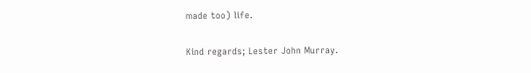made too) life.

Kind regards; Lester John Murray.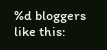%d bloggers like this: